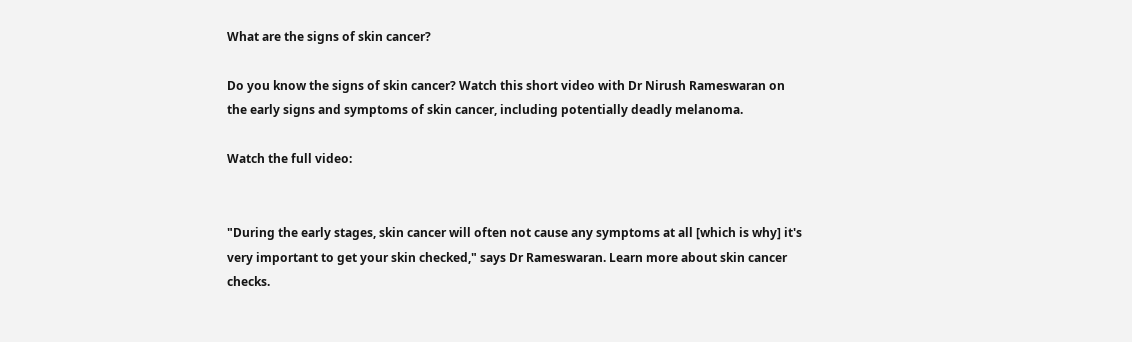What are the signs of skin cancer?

Do you know the signs of skin cancer? Watch this short video with Dr Nirush Rameswaran on the early signs and symptoms of skin cancer, including potentially deadly melanoma.

Watch the full video:


"During the early stages, skin cancer will often not cause any symptoms at all [which is why] it's very important to get your skin checked," says Dr Rameswaran. Learn more about skin cancer checks.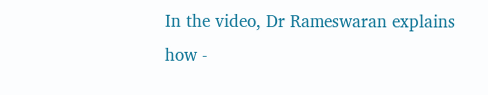In the video, Dr Rameswaran explains how -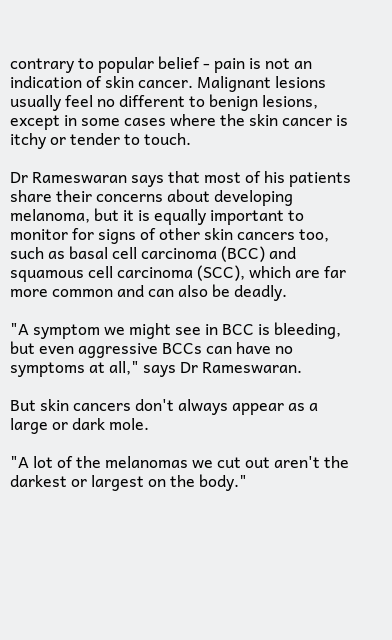contrary to popular belief - pain is not an indication of skin cancer. Malignant lesions usually feel no different to benign lesions, except in some cases where the skin cancer is itchy or tender to touch.

Dr Rameswaran says that most of his patients share their concerns about developing melanoma, but it is equally important to monitor for signs of other skin cancers too, such as basal cell carcinoma (BCC) and squamous cell carcinoma (SCC), which are far more common and can also be deadly.

"A symptom we might see in BCC is bleeding, but even aggressive BCCs can have no symptoms at all," says Dr Rameswaran.

But skin cancers don't always appear as a large or dark mole.

"A lot of the melanomas we cut out aren't the darkest or largest on the body."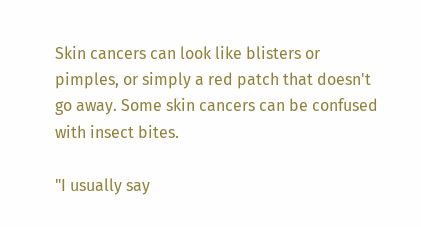Skin cancers can look like blisters or pimples, or simply a red patch that doesn't go away. Some skin cancers can be confused with insect bites.

"I usually say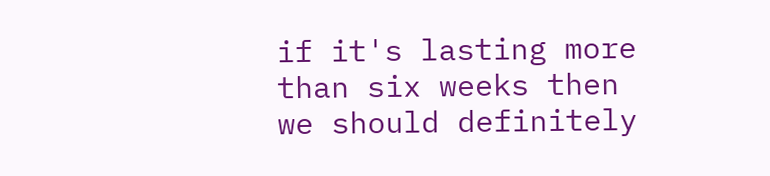if it's lasting more than six weeks then we should definitely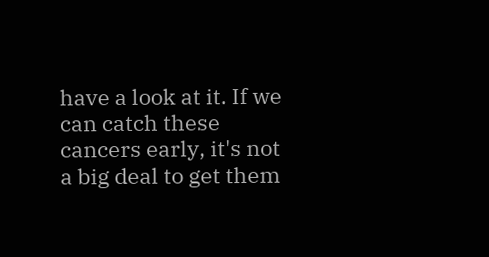have a look at it. If we can catch these cancers early, it's not a big deal to get them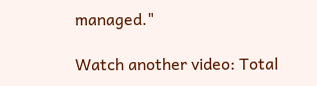managed."

Watch another video: Total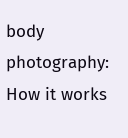body photography: How it works